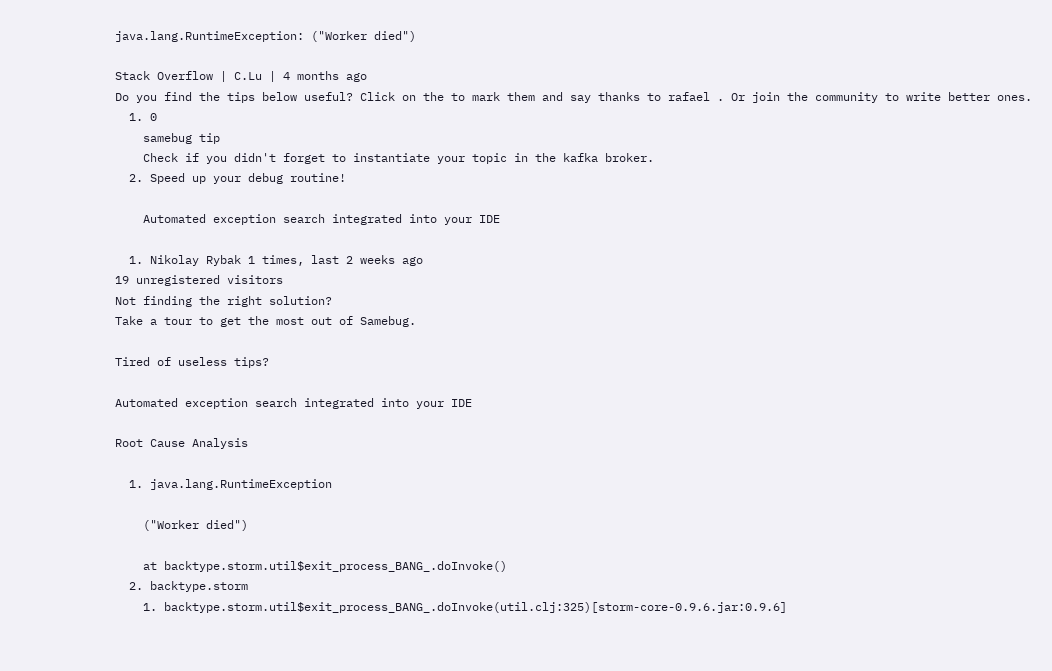java.lang.RuntimeException: ("Worker died")

Stack Overflow | C.Lu | 4 months ago
Do you find the tips below useful? Click on the to mark them and say thanks to rafael . Or join the community to write better ones.
  1. 0
    samebug tip
    Check if you didn't forget to instantiate your topic in the kafka broker.
  2. Speed up your debug routine!

    Automated exception search integrated into your IDE

  1. Nikolay Rybak 1 times, last 2 weeks ago
19 unregistered visitors
Not finding the right solution?
Take a tour to get the most out of Samebug.

Tired of useless tips?

Automated exception search integrated into your IDE

Root Cause Analysis

  1. java.lang.RuntimeException

    ("Worker died")

    at backtype.storm.util$exit_process_BANG_.doInvoke()
  2. backtype.storm
    1. backtype.storm.util$exit_process_BANG_.doInvoke(util.clj:325)[storm-core-0.9.6.jar:0.9.6]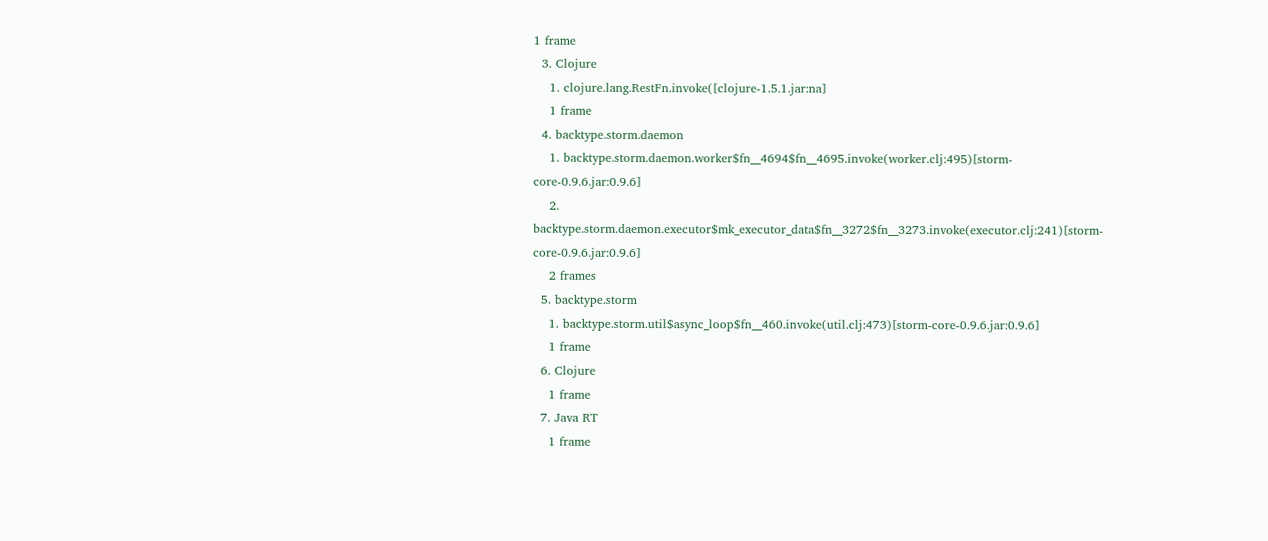1 frame
  3. Clojure
    1. clojure.lang.RestFn.invoke([clojure-1.5.1.jar:na]
    1 frame
  4. backtype.storm.daemon
    1. backtype.storm.daemon.worker$fn__4694$fn__4695.invoke(worker.clj:495)[storm-core-0.9.6.jar:0.9.6]
    2. backtype.storm.daemon.executor$mk_executor_data$fn__3272$fn__3273.invoke(executor.clj:241)[storm-core-0.9.6.jar:0.9.6]
    2 frames
  5. backtype.storm
    1. backtype.storm.util$async_loop$fn__460.invoke(util.clj:473)[storm-core-0.9.6.jar:0.9.6]
    1 frame
  6. Clojure
    1 frame
  7. Java RT
    1 frame